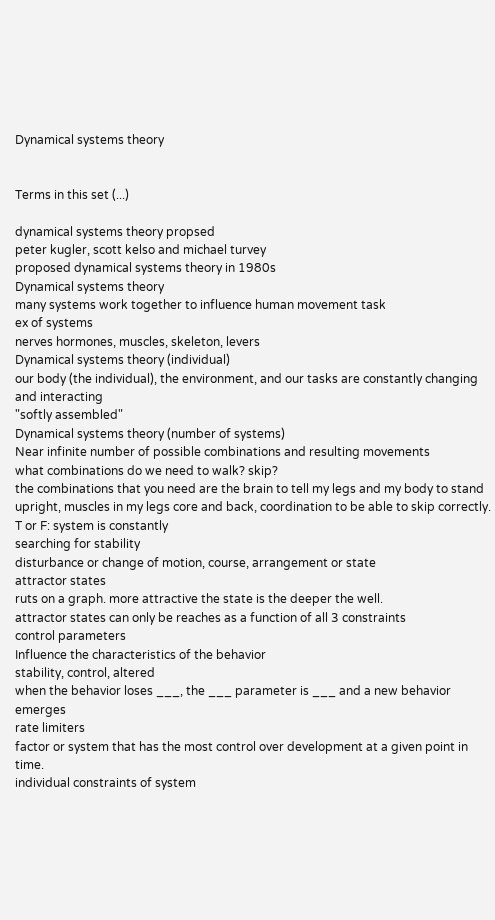Dynamical systems theory


Terms in this set (...)

dynamical systems theory propsed
peter kugler, scott kelso and michael turvey
proposed dynamical systems theory in 1980s
Dynamical systems theory
many systems work together to influence human movement task
ex of systems
nerves hormones, muscles, skeleton, levers
Dynamical systems theory (individual)
our body (the individual), the environment, and our tasks are constantly changing and interacting
"softly assembled"
Dynamical systems theory (number of systems)
Near infinite number of possible combinations and resulting movements
what combinations do we need to walk? skip?
the combinations that you need are the brain to tell my legs and my body to stand upright, muscles in my legs core and back, coordination to be able to skip correctly.
T or F: system is constantly
searching for stability
disturbance or change of motion, course, arrangement or state
attractor states
ruts on a graph. more attractive the state is the deeper the well.
attractor states can only be reaches as a function of all 3 constraints
control parameters
Influence the characteristics of the behavior
stability, control, altered
when the behavior loses ___, the ___ parameter is ___ and a new behavior emerges
rate limiters
factor or system that has the most control over development at a given point in time.
individual constraints of system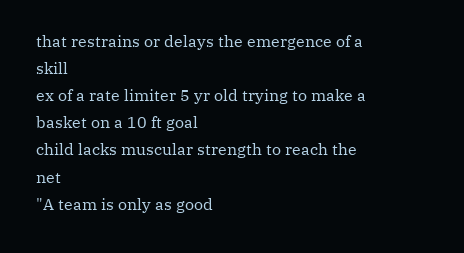that restrains or delays the emergence of a skill
ex of a rate limiter 5 yr old trying to make a basket on a 10 ft goal
child lacks muscular strength to reach the net
"A team is only as good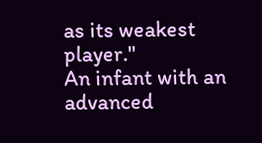as its weakest player."
An infant with an advanced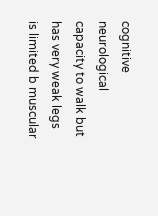cognitive neurological capacity to walk but has very weak legs is limited b muscular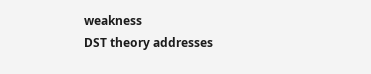weakness
DST theory addresses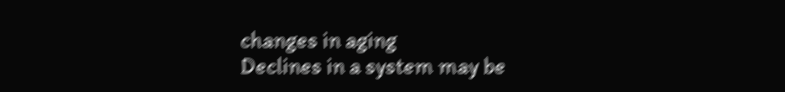changes in aging
Declines in a system may be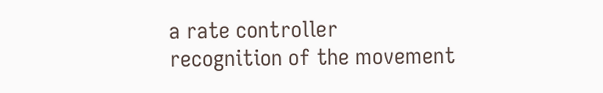a rate controller
recognition of the movement